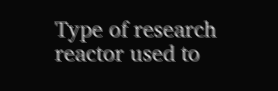Type of research reactor used to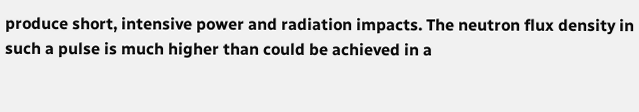produce short, intensive power and radiation impacts. The neutron flux density in such a pulse is much higher than could be achieved in a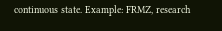continuous state. Example: FRMZ, research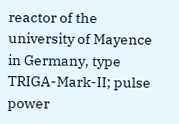reactor of the university of Mayence in Germany, type TRIGA-Mark-II; pulse power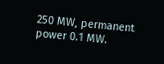250 MW, permanent power 0.1 MW.